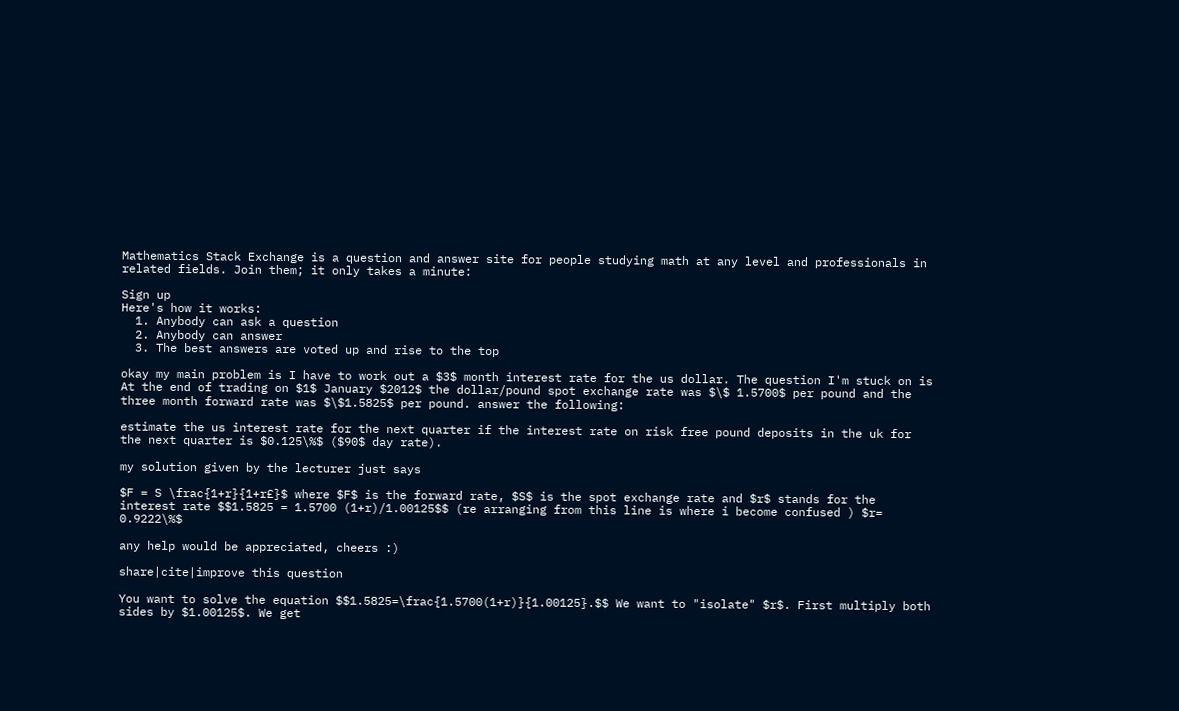Mathematics Stack Exchange is a question and answer site for people studying math at any level and professionals in related fields. Join them; it only takes a minute:

Sign up
Here's how it works:
  1. Anybody can ask a question
  2. Anybody can answer
  3. The best answers are voted up and rise to the top

okay my main problem is I have to work out a $3$ month interest rate for the us dollar. The question I'm stuck on is At the end of trading on $1$ January $2012$ the dollar/pound spot exchange rate was $\$ 1.5700$ per pound and the three month forward rate was $\$1.5825$ per pound. answer the following:

estimate the us interest rate for the next quarter if the interest rate on risk free pound deposits in the uk for the next quarter is $0.125\%$ ($90$ day rate).

my solution given by the lecturer just says

$F = S \frac{1+r}{1+r£}$ where $F$ is the forward rate, $S$ is the spot exchange rate and $r$ stands for the interest rate $$1.5825 = 1.5700 (1+r)/1.00125$$ (re arranging from this line is where i become confused ) $r= 0.9222\%$

any help would be appreciated, cheers :)

share|cite|improve this question

You want to solve the equation $$1.5825=\frac{1.5700(1+r)}{1.00125}.$$ We want to "isolate" $r$. First multiply both sides by $1.00125$. We get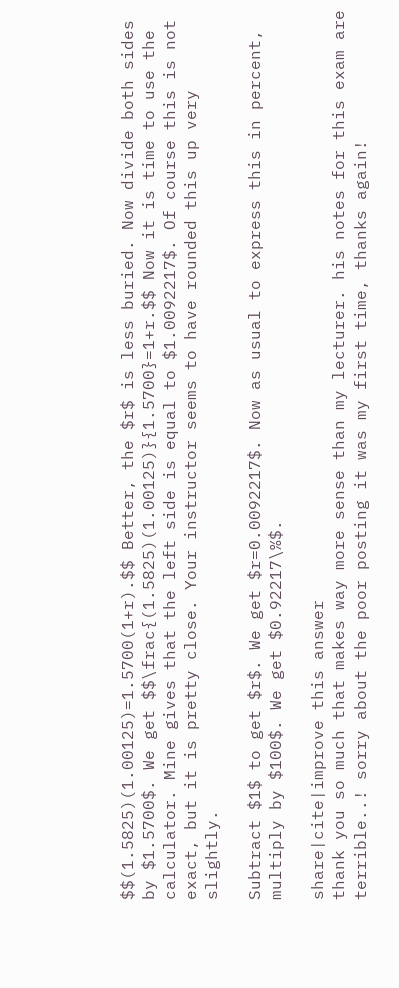$$(1.5825)(1.00125)=1.5700(1+r).$$ Better, the $r$ is less buried. Now divide both sides by $1.5700$. We get $$\frac{(1.5825)(1.00125)}{1.5700}=1+r.$$ Now it is time to use the calculator. Mine gives that the left side is equal to $1.0092217$. Of course this is not exact, but it is pretty close. Your instructor seems to have rounded this up very slightly.

Subtract $1$ to get $r$. We get $r=0.0092217$. Now as usual to express this in percent, multiply by $100$. We get $0.92217\%$.

share|cite|improve this answer
thank you so much that makes way more sense than my lecturer. his notes for this exam are terrible..! sorry about the poor posting it was my first time, thanks again!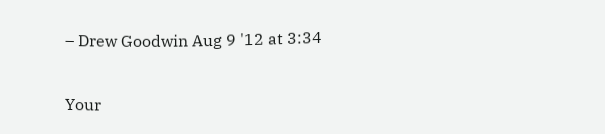– Drew Goodwin Aug 9 '12 at 3:34

Your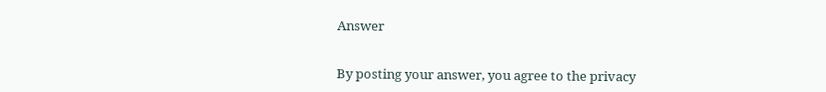Answer


By posting your answer, you agree to the privacy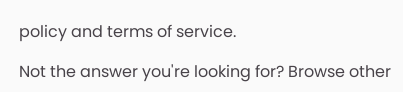policy and terms of service.

Not the answer you're looking for? Browse other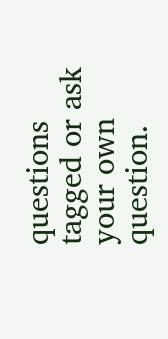questions tagged or ask your own question.